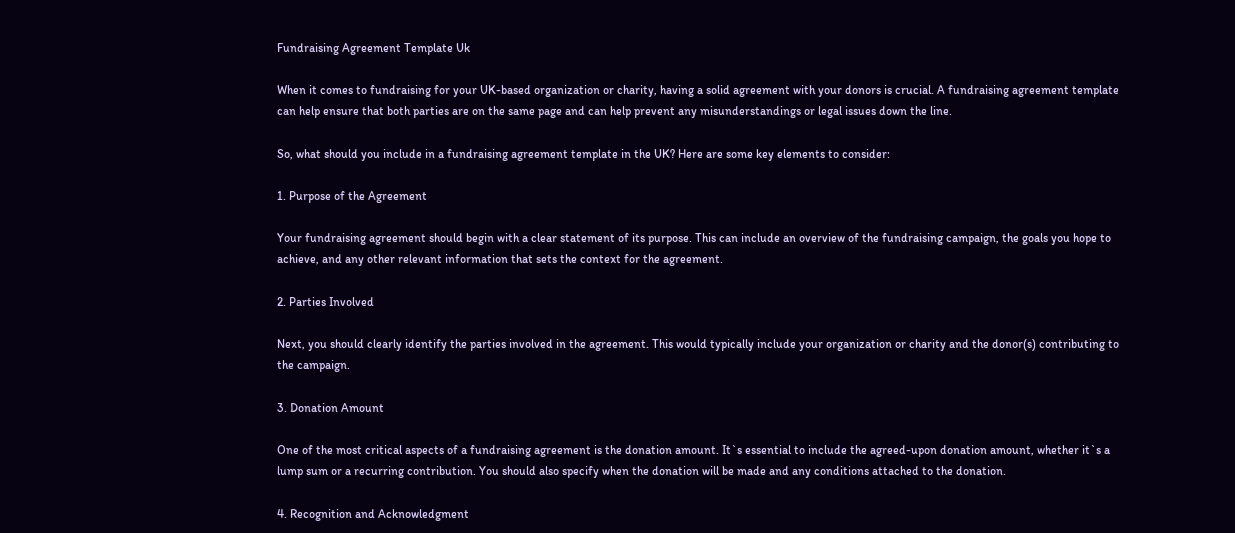Fundraising Agreement Template Uk

When it comes to fundraising for your UK-based organization or charity, having a solid agreement with your donors is crucial. A fundraising agreement template can help ensure that both parties are on the same page and can help prevent any misunderstandings or legal issues down the line.

So, what should you include in a fundraising agreement template in the UK? Here are some key elements to consider:

1. Purpose of the Agreement

Your fundraising agreement should begin with a clear statement of its purpose. This can include an overview of the fundraising campaign, the goals you hope to achieve, and any other relevant information that sets the context for the agreement.

2. Parties Involved

Next, you should clearly identify the parties involved in the agreement. This would typically include your organization or charity and the donor(s) contributing to the campaign.

3. Donation Amount

One of the most critical aspects of a fundraising agreement is the donation amount. It`s essential to include the agreed-upon donation amount, whether it`s a lump sum or a recurring contribution. You should also specify when the donation will be made and any conditions attached to the donation.

4. Recognition and Acknowledgment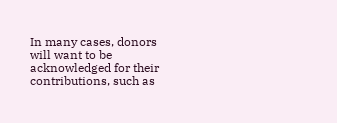In many cases, donors will want to be acknowledged for their contributions, such as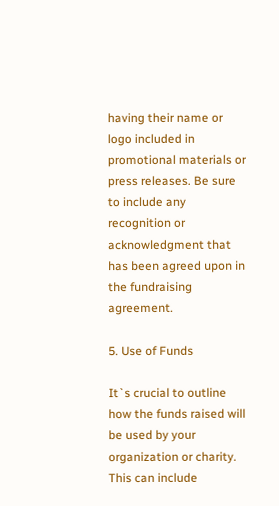having their name or logo included in promotional materials or press releases. Be sure to include any recognition or acknowledgment that has been agreed upon in the fundraising agreement.

5. Use of Funds

It`s crucial to outline how the funds raised will be used by your organization or charity. This can include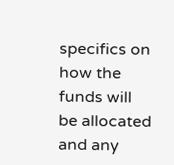specifics on how the funds will be allocated and any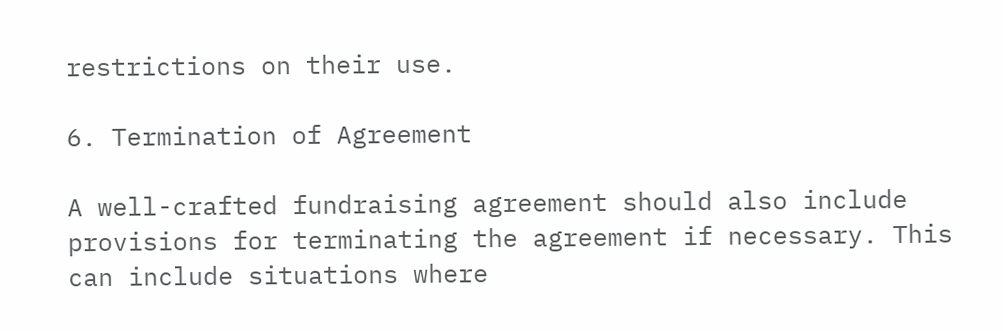restrictions on their use.

6. Termination of Agreement

A well-crafted fundraising agreement should also include provisions for terminating the agreement if necessary. This can include situations where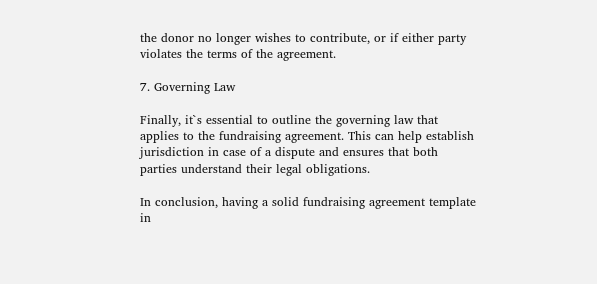the donor no longer wishes to contribute, or if either party violates the terms of the agreement.

7. Governing Law

Finally, it`s essential to outline the governing law that applies to the fundraising agreement. This can help establish jurisdiction in case of a dispute and ensures that both parties understand their legal obligations.

In conclusion, having a solid fundraising agreement template in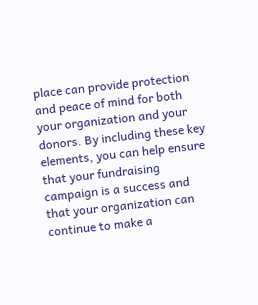place can provide protection and peace of mind for both your organization and your donors. By including these key elements, you can help ensure that your fundraising campaign is a success and that your organization can continue to make a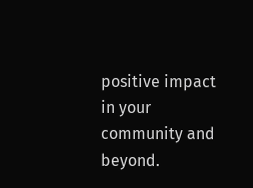positive impact in your community and beyond.